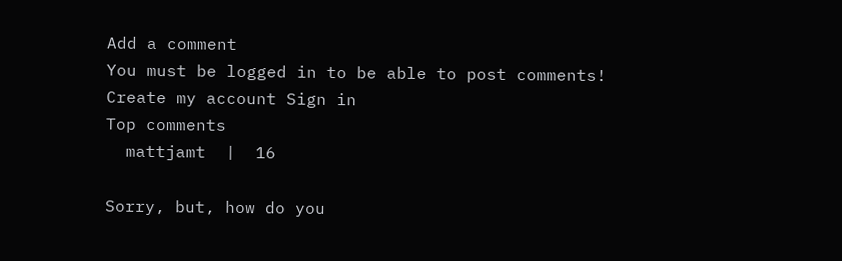Add a comment
You must be logged in to be able to post comments!
Create my account Sign in
Top comments
  mattjamt  |  16

Sorry, but, how do you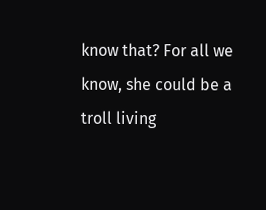know that? For all we know, she could be a troll living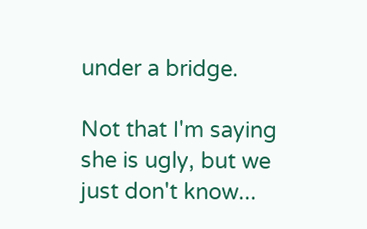under a bridge.

Not that I'm saying she is ugly, but we just don't know...